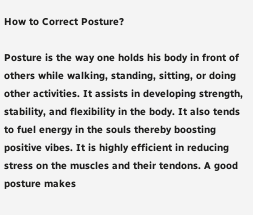How to Correct Posture?

Posture is the way one holds his body in front of others while walking, standing, sitting, or doing other activities. It assists in developing strength, stability, and flexibility in the body. It also tends to fuel energy in the souls thereby boosting positive vibes. It is highly efficient in reducing stress on the muscles and their tendons. A good posture makes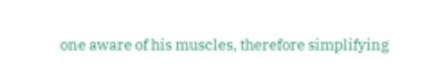one aware of his muscles, therefore simplifying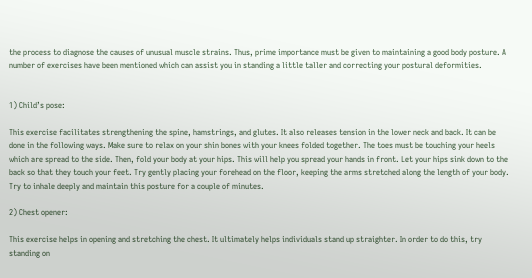the process to diagnose the causes of unusual muscle strains. Thus, prime importance must be given to maintaining a good body posture. A number of exercises have been mentioned which can assist you in standing a little taller and correcting your postural deformities.


1) Child’s pose:

This exercise facilitates strengthening the spine, hamstrings, and glutes. It also releases tension in the lower neck and back. It can be done in the following ways. Make sure to relax on your shin bones with your knees folded together. The toes must be touching your heels which are spread to the side. Then, fold your body at your hips. This will help you spread your hands in front. Let your hips sink down to the back so that they touch your feet. Try gently placing your forehead on the floor, keeping the arms stretched along the length of your body. Try to inhale deeply and maintain this posture for a couple of minutes.

2) Chest opener:

This exercise helps in opening and stretching the chest. It ultimately helps individuals stand up straighter. In order to do this, try standing on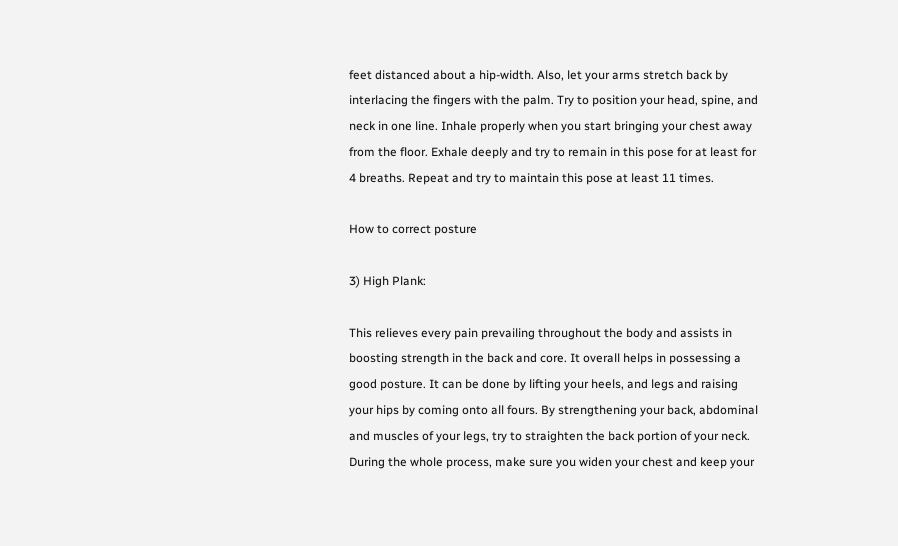feet distanced about a hip-width. Also, let your arms stretch back by interlacing the fingers with the palm. Try to position your head, spine, and neck in one line. Inhale properly when you start bringing your chest away from the floor. Exhale deeply and try to remain in this pose for at least for 4 breaths. Repeat and try to maintain this pose at least 11 times.

How to correct posture

3) High Plank:

This relieves every pain prevailing throughout the body and assists in boosting strength in the back and core. It overall helps in possessing a good posture. It can be done by lifting your heels, and legs and raising your hips by coming onto all fours. By strengthening your back, abdominal and muscles of your legs, try to straighten the back portion of your neck. During the whole process, make sure you widen your chest and keep your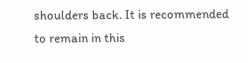shoulders back. It is recommended to remain in this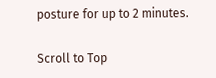posture for up to 2 minutes.

Scroll to Top